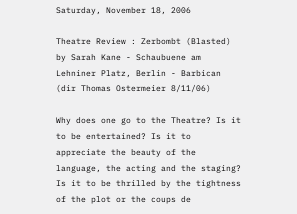Saturday, November 18, 2006

Theatre Review : Zerbombt (Blasted) by Sarah Kane - Schaubuene am Lehniner Platz, Berlin - Barbican (dir Thomas Ostermeier 8/11/06)

Why does one go to the Theatre? Is it to be entertained? Is it to appreciate the beauty of the language, the acting and the staging? Is it to be thrilled by the tightness of the plot or the coups de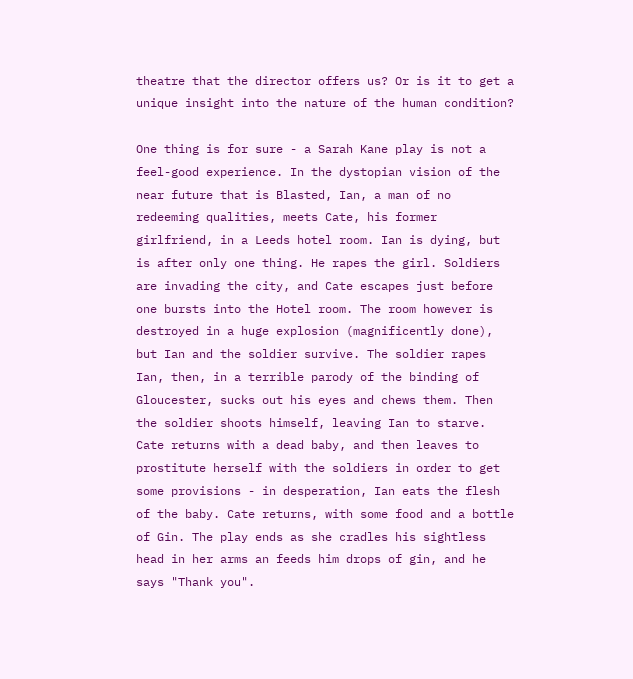theatre that the director offers us? Or is it to get a unique insight into the nature of the human condition?

One thing is for sure - a Sarah Kane play is not a feel-good experience. In the dystopian vision of the near future that is Blasted, Ian, a man of no redeeming qualities, meets Cate, his former girlfriend, in a Leeds hotel room. Ian is dying, but is after only one thing. He rapes the girl. Soldiers are invading the city, and Cate escapes just before one bursts into the Hotel room. The room however is destroyed in a huge explosion (magnificently done), but Ian and the soldier survive. The soldier rapes Ian, then, in a terrible parody of the binding of Gloucester, sucks out his eyes and chews them. Then the soldier shoots himself, leaving Ian to starve. Cate returns with a dead baby, and then leaves to prostitute herself with the soldiers in order to get some provisions - in desperation, Ian eats the flesh of the baby. Cate returns, with some food and a bottle of Gin. The play ends as she cradles his sightless head in her arms an feeds him drops of gin, and he says "Thank you".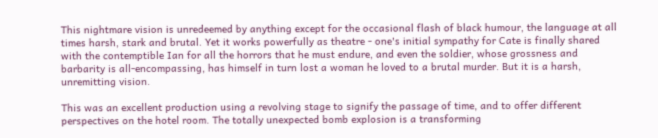This nightmare vision is unredeemed by anything except for the occasional flash of black humour, the language at all times harsh, stark and brutal. Yet it works powerfully as theatre - one's initial sympathy for Cate is finally shared with the contemptible Ian for all the horrors that he must endure, and even the soldier, whose grossness and barbarity is all-encompassing, has himself in turn lost a woman he loved to a brutal murder. But it is a harsh, unremitting vision.

This was an excellent production using a revolving stage to signify the passage of time, and to offer different perspectives on the hotel room. The totally unexpected bomb explosion is a transforming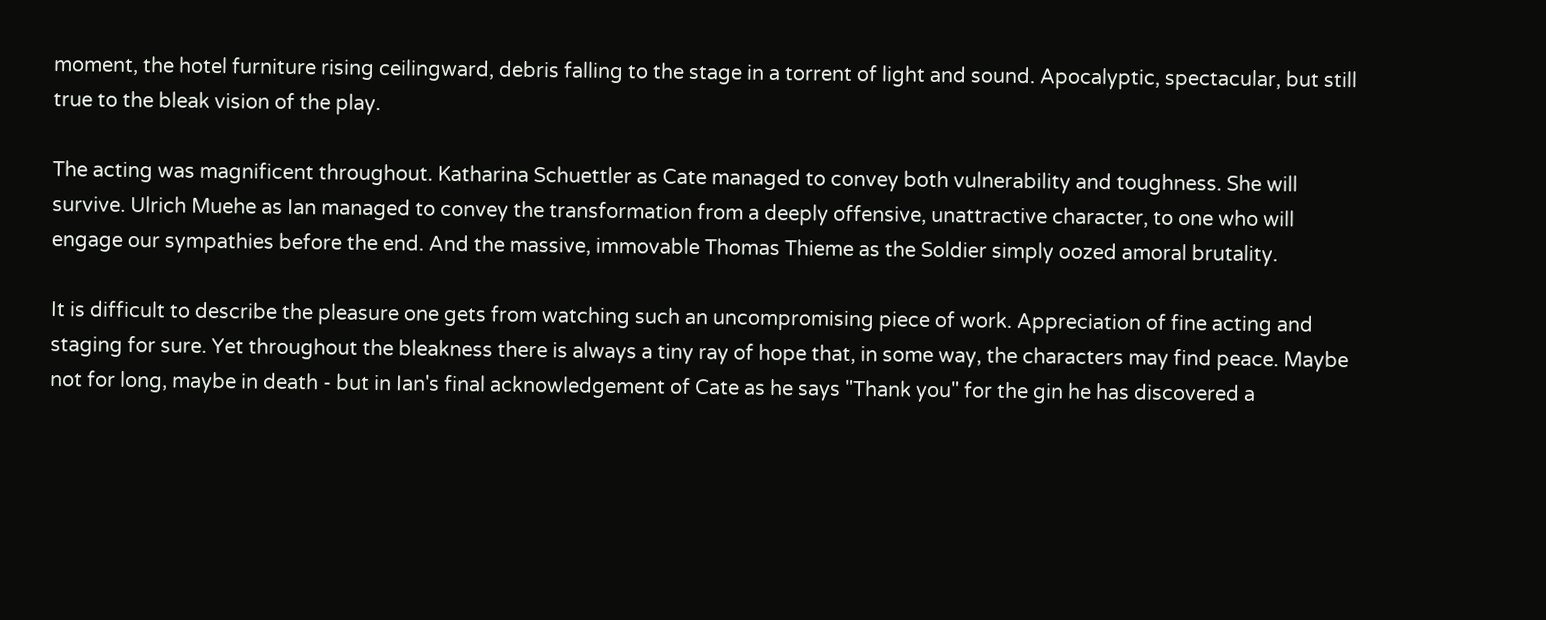moment, the hotel furniture rising ceilingward, debris falling to the stage in a torrent of light and sound. Apocalyptic, spectacular, but still true to the bleak vision of the play.

The acting was magnificent throughout. Katharina Schuettler as Cate managed to convey both vulnerability and toughness. She will survive. Ulrich Muehe as Ian managed to convey the transformation from a deeply offensive, unattractive character, to one who will engage our sympathies before the end. And the massive, immovable Thomas Thieme as the Soldier simply oozed amoral brutality.

It is difficult to describe the pleasure one gets from watching such an uncompromising piece of work. Appreciation of fine acting and staging for sure. Yet throughout the bleakness there is always a tiny ray of hope that, in some way, the characters may find peace. Maybe not for long, maybe in death - but in Ian's final acknowledgement of Cate as he says "Thank you" for the gin he has discovered a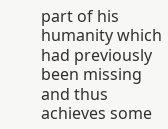part of his humanity which had previously been missing and thus achieves some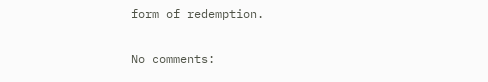form of redemption.

No comments: